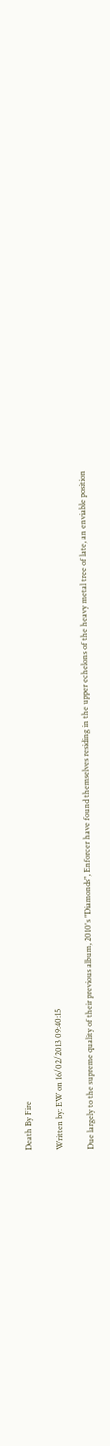Death By Fire

Written by: EW on 16/02/2013 09:40:15

Due largely to the supreme quality of their previous album, 2010's "Diamonds", Enforcer have found themselves residing in the upper echelons of the heavy metal tree of late, an enviable position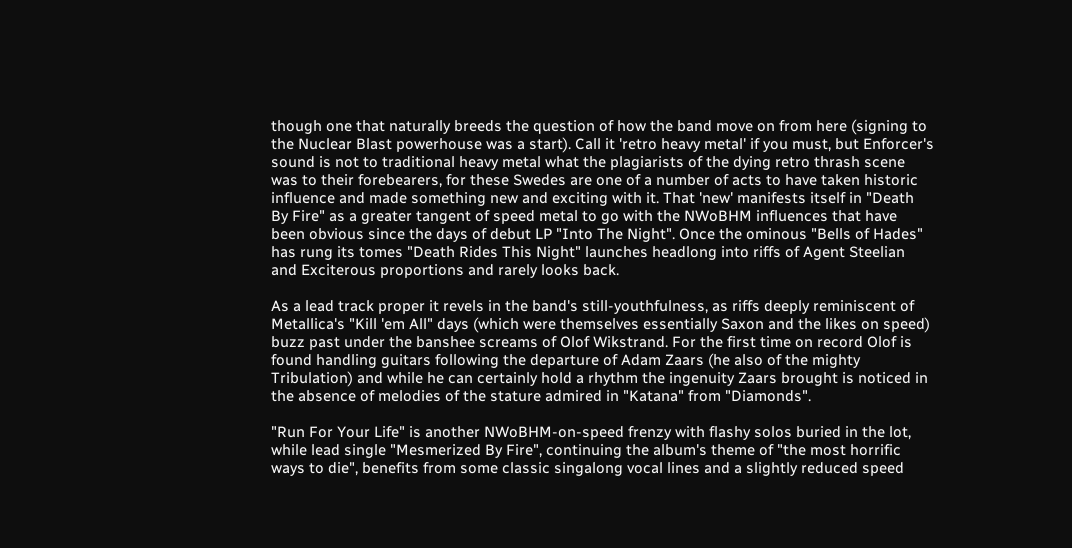though one that naturally breeds the question of how the band move on from here (signing to the Nuclear Blast powerhouse was a start). Call it 'retro heavy metal' if you must, but Enforcer's sound is not to traditional heavy metal what the plagiarists of the dying retro thrash scene was to their forebearers, for these Swedes are one of a number of acts to have taken historic influence and made something new and exciting with it. That 'new' manifests itself in "Death By Fire" as a greater tangent of speed metal to go with the NWoBHM influences that have been obvious since the days of debut LP "Into The Night". Once the ominous "Bells of Hades" has rung its tomes "Death Rides This Night" launches headlong into riffs of Agent Steelian and Exciterous proportions and rarely looks back.

As a lead track proper it revels in the band's still-youthfulness, as riffs deeply reminiscent of Metallica's "Kill 'em All" days (which were themselves essentially Saxon and the likes on speed) buzz past under the banshee screams of Olof Wikstrand. For the first time on record Olof is found handling guitars following the departure of Adam Zaars (he also of the mighty Tribulation) and while he can certainly hold a rhythm the ingenuity Zaars brought is noticed in the absence of melodies of the stature admired in "Katana" from "Diamonds".

"Run For Your Life" is another NWoBHM-on-speed frenzy with flashy solos buried in the lot, while lead single "Mesmerized By Fire", continuing the album's theme of "the most horrific ways to die", benefits from some classic singalong vocal lines and a slightly reduced speed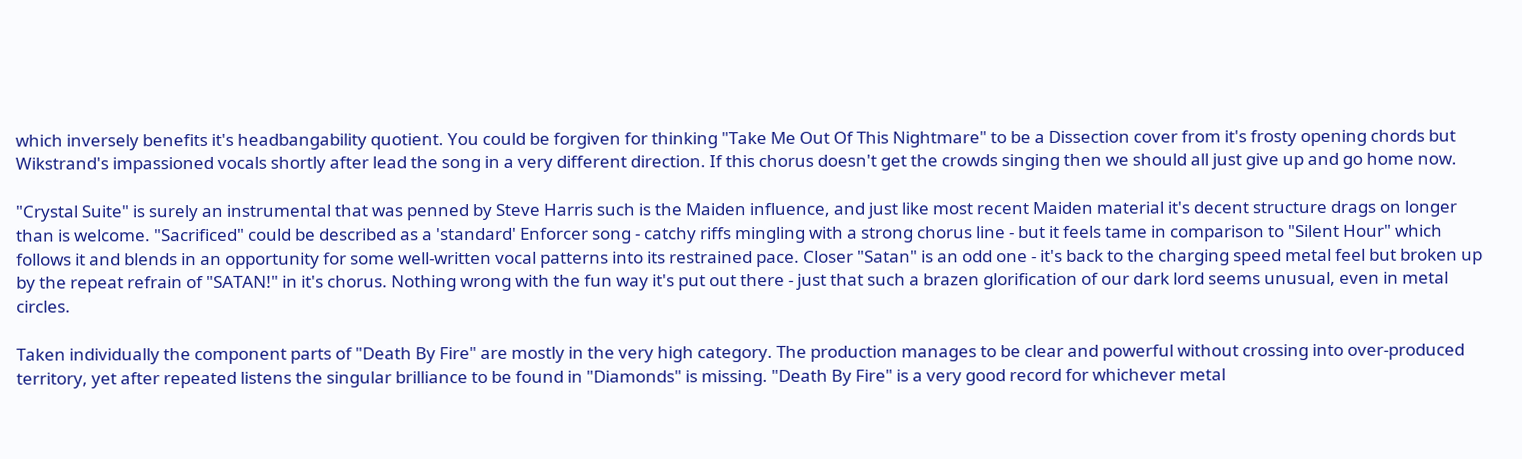which inversely benefits it's headbangability quotient. You could be forgiven for thinking "Take Me Out Of This Nightmare" to be a Dissection cover from it's frosty opening chords but Wikstrand's impassioned vocals shortly after lead the song in a very different direction. If this chorus doesn't get the crowds singing then we should all just give up and go home now.

"Crystal Suite" is surely an instrumental that was penned by Steve Harris such is the Maiden influence, and just like most recent Maiden material it's decent structure drags on longer than is welcome. "Sacrificed" could be described as a 'standard' Enforcer song - catchy riffs mingling with a strong chorus line - but it feels tame in comparison to "Silent Hour" which follows it and blends in an opportunity for some well-written vocal patterns into its restrained pace. Closer "Satan" is an odd one - it's back to the charging speed metal feel but broken up by the repeat refrain of "SATAN!" in it's chorus. Nothing wrong with the fun way it's put out there - just that such a brazen glorification of our dark lord seems unusual, even in metal circles.

Taken individually the component parts of "Death By Fire" are mostly in the very high category. The production manages to be clear and powerful without crossing into over-produced territory, yet after repeated listens the singular brilliance to be found in "Diamonds" is missing. "Death By Fire" is a very good record for whichever metal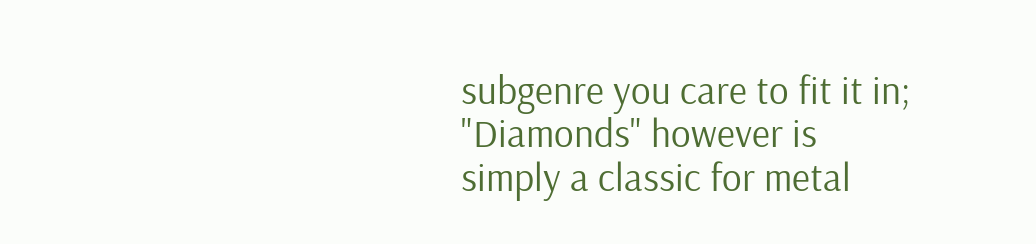subgenre you care to fit it in; "Diamonds" however is simply a classic for metal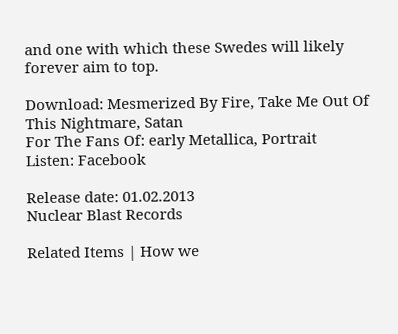and one with which these Swedes will likely forever aim to top.

Download: Mesmerized By Fire, Take Me Out Of This Nightmare, Satan
For The Fans Of: early Metallica, Portrait
Listen: Facebook

Release date: 01.02.2013
Nuclear Blast Records

Related Items | How we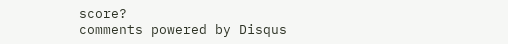score?
comments powered by Disqus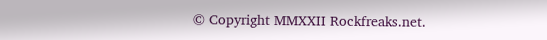© Copyright MMXXII Rockfreaks.net.